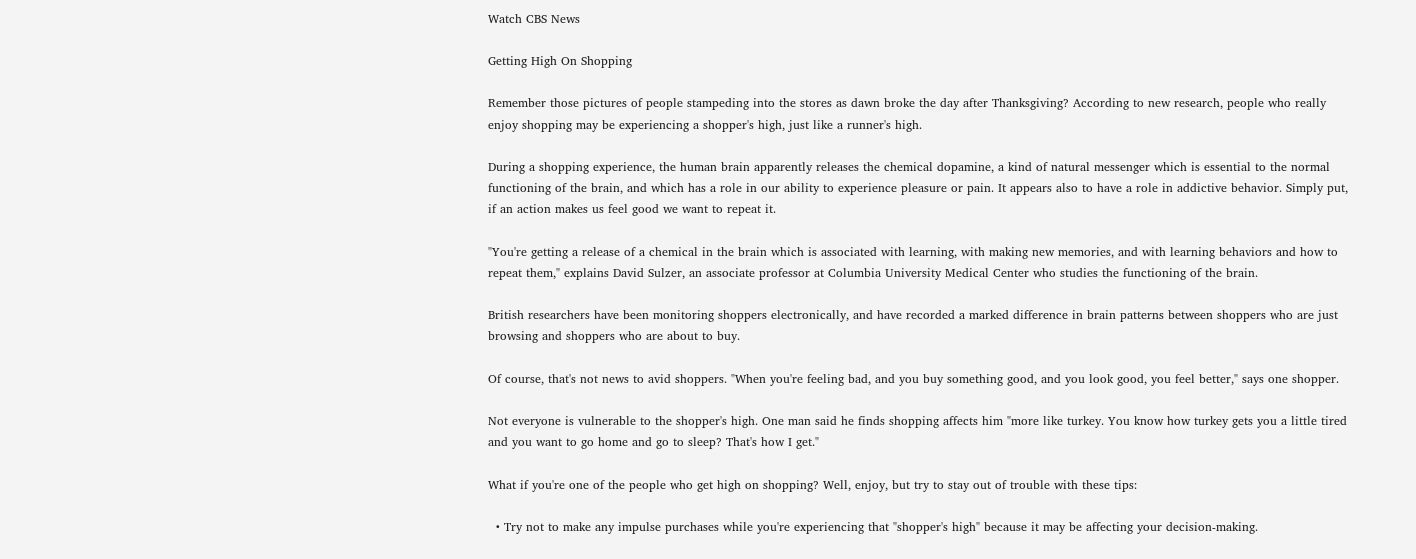Watch CBS News

Getting High On Shopping

Remember those pictures of people stampeding into the stores as dawn broke the day after Thanksgiving? According to new research, people who really enjoy shopping may be experiencing a shopper's high, just like a runner's high.

During a shopping experience, the human brain apparently releases the chemical dopamine, a kind of natural messenger which is essential to the normal functioning of the brain, and which has a role in our ability to experience pleasure or pain. It appears also to have a role in addictive behavior. Simply put, if an action makes us feel good we want to repeat it.

"You're getting a release of a chemical in the brain which is associated with learning, with making new memories, and with learning behaviors and how to repeat them," explains David Sulzer, an associate professor at Columbia University Medical Center who studies the functioning of the brain.

British researchers have been monitoring shoppers electronically, and have recorded a marked difference in brain patterns between shoppers who are just browsing and shoppers who are about to buy.

Of course, that's not news to avid shoppers. "When you're feeling bad, and you buy something good, and you look good, you feel better," says one shopper.

Not everyone is vulnerable to the shopper's high. One man said he finds shopping affects him "more like turkey. You know how turkey gets you a little tired and you want to go home and go to sleep? That's how I get."

What if you're one of the people who get high on shopping? Well, enjoy, but try to stay out of trouble with these tips:

  • Try not to make any impulse purchases while you're experiencing that "shopper's high" because it may be affecting your decision-making.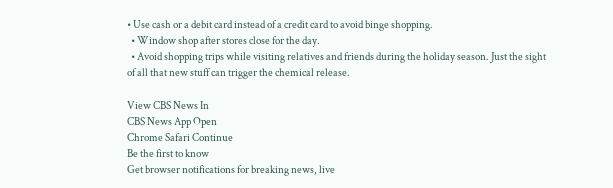• Use cash or a debit card instead of a credit card to avoid binge shopping.
  • Window shop after stores close for the day.
  • Avoid shopping trips while visiting relatives and friends during the holiday season. Just the sight of all that new stuff can trigger the chemical release.

View CBS News In
CBS News App Open
Chrome Safari Continue
Be the first to know
Get browser notifications for breaking news, live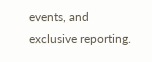events, and exclusive reporting.